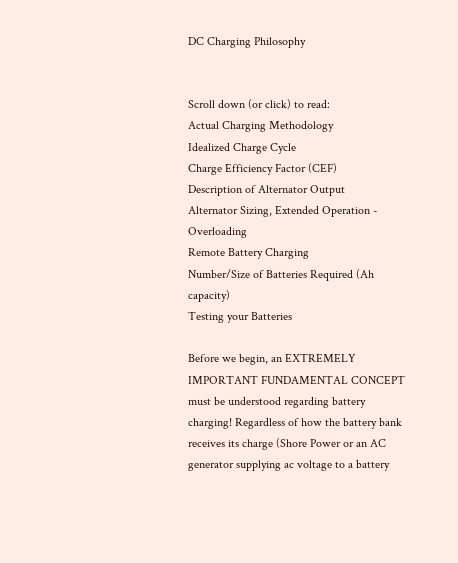DC Charging Philosophy


Scroll down (or click) to read:
Actual Charging Methodology
Idealized Charge Cycle
Charge Efficiency Factor (CEF)
Description of Alternator Output
Alternator Sizing, Extended Operation - Overloading
Remote Battery Charging
Number/Size of Batteries Required (Ah capacity)
Testing your Batteries

Before we begin, an EXTREMELY IMPORTANT FUNDAMENTAL CONCEPT must be understood regarding battery charging! Regardless of how the battery bank receives its charge (Shore Power or an AC generator supplying ac voltage to a battery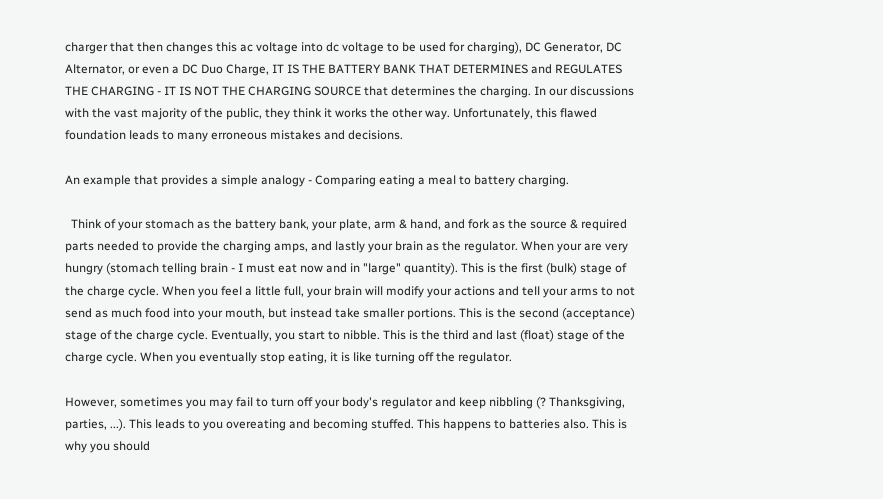charger that then changes this ac voltage into dc voltage to be used for charging), DC Generator, DC Alternator, or even a DC Duo Charge, IT IS THE BATTERY BANK THAT DETERMINES and REGULATES THE CHARGING - IT IS NOT THE CHARGING SOURCE that determines the charging. In our discussions with the vast majority of the public, they think it works the other way. Unfortunately, this flawed foundation leads to many erroneous mistakes and decisions.

An example that provides a simple analogy - Comparing eating a meal to battery charging.

  Think of your stomach as the battery bank, your plate, arm & hand, and fork as the source & required parts needed to provide the charging amps, and lastly your brain as the regulator. When your are very hungry (stomach telling brain - I must eat now and in "large" quantity). This is the first (bulk) stage of the charge cycle. When you feel a little full, your brain will modify your actions and tell your arms to not send as much food into your mouth, but instead take smaller portions. This is the second (acceptance) stage of the charge cycle. Eventually, you start to nibble. This is the third and last (float) stage of the charge cycle. When you eventually stop eating, it is like turning off the regulator.

However, sometimes you may fail to turn off your body's regulator and keep nibbling (? Thanksgiving, parties, ...). This leads to you overeating and becoming stuffed. This happens to batteries also. This is why you should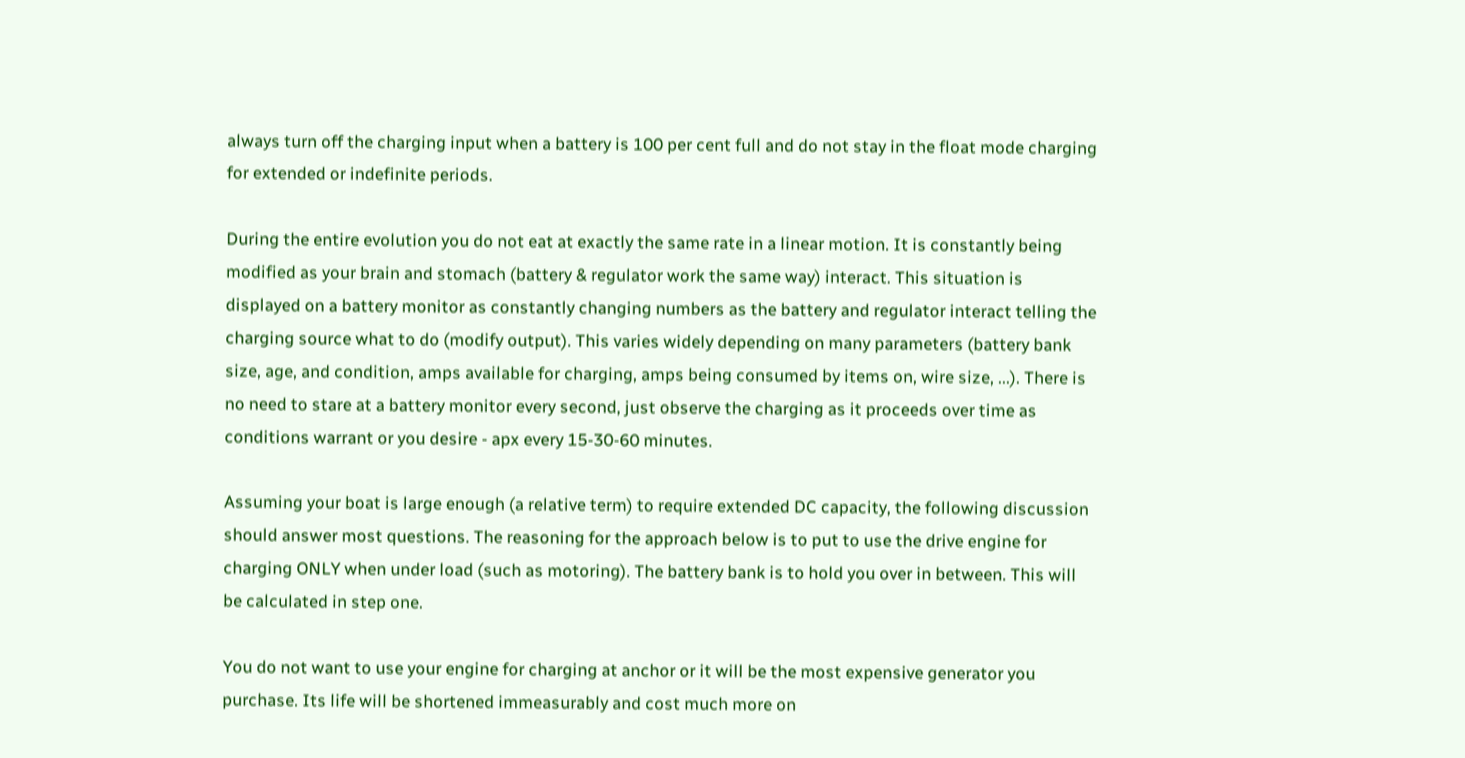always turn off the charging input when a battery is 100 per cent full and do not stay in the float mode charging for extended or indefinite periods.

During the entire evolution you do not eat at exactly the same rate in a linear motion. It is constantly being modified as your brain and stomach (battery & regulator work the same way) interact. This situation is displayed on a battery monitor as constantly changing numbers as the battery and regulator interact telling the charging source what to do (modify output). This varies widely depending on many parameters (battery bank size, age, and condition, amps available for charging, amps being consumed by items on, wire size, ...). There is no need to stare at a battery monitor every second, just observe the charging as it proceeds over time as conditions warrant or you desire - apx every 15-30-60 minutes.

Assuming your boat is large enough (a relative term) to require extended DC capacity, the following discussion should answer most questions. The reasoning for the approach below is to put to use the drive engine for charging ONLY when under load (such as motoring). The battery bank is to hold you over in between. This will be calculated in step one.

You do not want to use your engine for charging at anchor or it will be the most expensive generator you purchase. Its life will be shortened immeasurably and cost much more on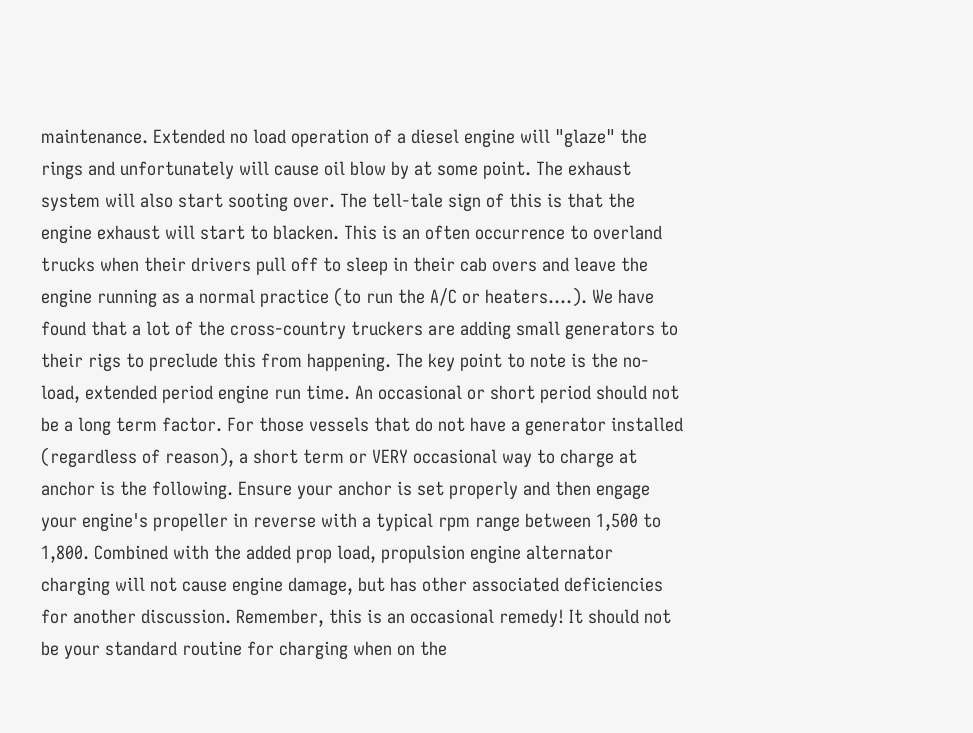maintenance. Extended no load operation of a diesel engine will "glaze" the rings and unfortunately will cause oil blow by at some point. The exhaust system will also start sooting over. The tell-tale sign of this is that the engine exhaust will start to blacken. This is an often occurrence to overland trucks when their drivers pull off to sleep in their cab overs and leave the engine running as a normal practice (to run the A/C or heaters....). We have found that a lot of the cross-country truckers are adding small generators to their rigs to preclude this from happening. The key point to note is the no-load, extended period engine run time. An occasional or short period should not be a long term factor. For those vessels that do not have a generator installed (regardless of reason), a short term or VERY occasional way to charge at anchor is the following. Ensure your anchor is set properly and then engage your engine's propeller in reverse with a typical rpm range between 1,500 to 1,800. Combined with the added prop load, propulsion engine alternator charging will not cause engine damage, but has other associated deficiencies for another discussion. Remember, this is an occasional remedy! It should not be your standard routine for charging when on the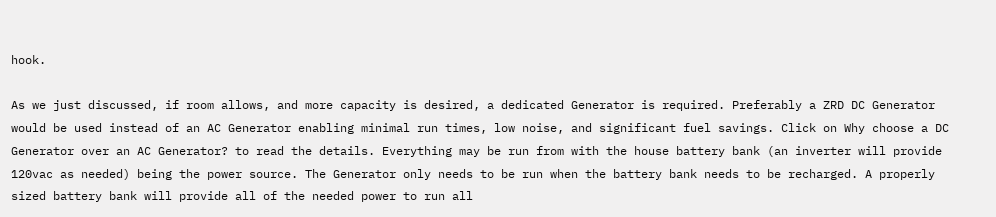hook.

As we just discussed, if room allows, and more capacity is desired, a dedicated Generator is required. Preferably a ZRD DC Generator would be used instead of an AC Generator enabling minimal run times, low noise, and significant fuel savings. Click on Why choose a DC Generator over an AC Generator? to read the details. Everything may be run from with the house battery bank (an inverter will provide 120vac as needed) being the power source. The Generator only needs to be run when the battery bank needs to be recharged. A properly sized battery bank will provide all of the needed power to run all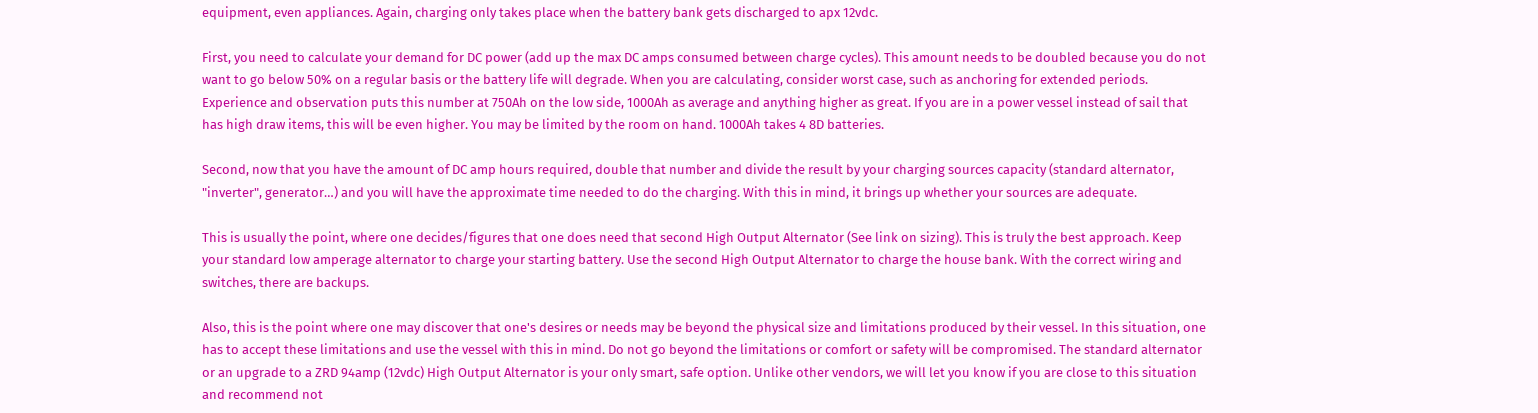equipment, even appliances. Again, charging only takes place when the battery bank gets discharged to apx 12vdc.

First, you need to calculate your demand for DC power (add up the max DC amps consumed between charge cycles). This amount needs to be doubled because you do not want to go below 50% on a regular basis or the battery life will degrade. When you are calculating, consider worst case, such as anchoring for extended periods. Experience and observation puts this number at 750Ah on the low side, 1000Ah as average and anything higher as great. If you are in a power vessel instead of sail that has high draw items, this will be even higher. You may be limited by the room on hand. 1000Ah takes 4 8D batteries.

Second, now that you have the amount of DC amp hours required, double that number and divide the result by your charging sources capacity (standard alternator, "inverter", generator…) and you will have the approximate time needed to do the charging. With this in mind, it brings up whether your sources are adequate.

This is usually the point, where one decides/figures that one does need that second High Output Alternator (See link on sizing). This is truly the best approach. Keep your standard low amperage alternator to charge your starting battery. Use the second High Output Alternator to charge the house bank. With the correct wiring and switches, there are backups.

Also, this is the point where one may discover that one's desires or needs may be beyond the physical size and limitations produced by their vessel. In this situation, one has to accept these limitations and use the vessel with this in mind. Do not go beyond the limitations or comfort or safety will be compromised. The standard alternator or an upgrade to a ZRD 94amp (12vdc) High Output Alternator is your only smart, safe option. Unlike other vendors, we will let you know if you are close to this situation and recommend not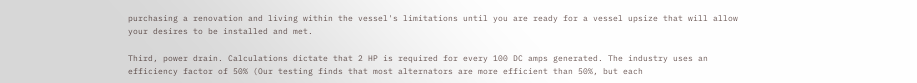purchasing a renovation and living within the vessel's limitations until you are ready for a vessel upsize that will allow your desires to be installed and met.

Third, power drain. Calculations dictate that 2 HP is required for every 100 DC amps generated. The industry uses an efficiency factor of 50% (Our testing finds that most alternators are more efficient than 50%, but each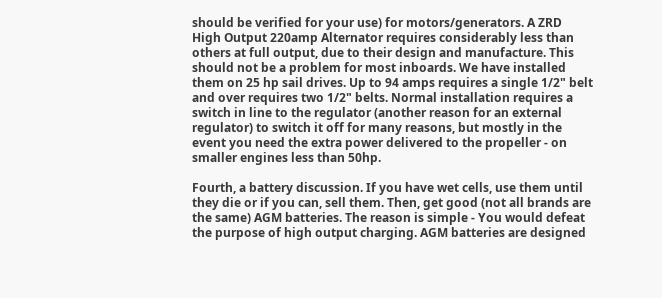should be verified for your use) for motors/generators. A ZRD High Output 220amp Alternator requires considerably less than others at full output, due to their design and manufacture. This should not be a problem for most inboards. We have installed them on 25 hp sail drives. Up to 94 amps requires a single 1/2" belt and over requires two 1/2" belts. Normal installation requires a switch in line to the regulator (another reason for an external regulator) to switch it off for many reasons, but mostly in the event you need the extra power delivered to the propeller - on smaller engines less than 50hp.

Fourth, a battery discussion. If you have wet cells, use them until they die or if you can, sell them. Then, get good (not all brands are the same) AGM batteries. The reason is simple - You would defeat the purpose of high output charging. AGM batteries are designed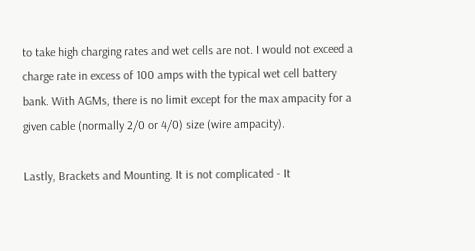to take high charging rates and wet cells are not. I would not exceed a charge rate in excess of 100 amps with the typical wet cell battery bank. With AGMs, there is no limit except for the max ampacity for a given cable (normally 2/0 or 4/0) size (wire ampacity).

Lastly, Brackets and Mounting. It is not complicated - It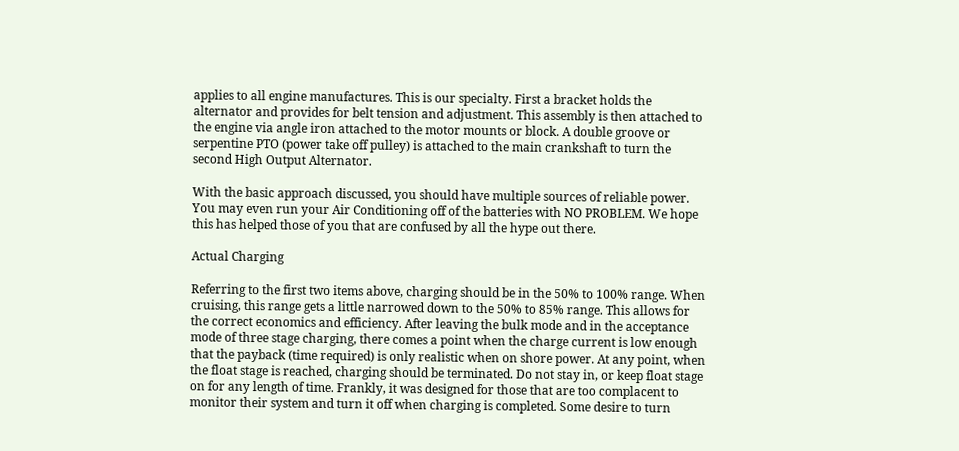applies to all engine manufactures. This is our specialty. First a bracket holds the alternator and provides for belt tension and adjustment. This assembly is then attached to the engine via angle iron attached to the motor mounts or block. A double groove or serpentine PTO (power take off pulley) is attached to the main crankshaft to turn the second High Output Alternator.

With the basic approach discussed, you should have multiple sources of reliable power. You may even run your Air Conditioning off of the batteries with NO PROBLEM. We hope this has helped those of you that are confused by all the hype out there.

Actual Charging

Referring to the first two items above, charging should be in the 50% to 100% range. When cruising, this range gets a little narrowed down to the 50% to 85% range. This allows for the correct economics and efficiency. After leaving the bulk mode and in the acceptance mode of three stage charging, there comes a point when the charge current is low enough that the payback (time required) is only realistic when on shore power. At any point, when the float stage is reached, charging should be terminated. Do not stay in, or keep float stage on for any length of time. Frankly, it was designed for those that are too complacent to monitor their system and turn it off when charging is completed. Some desire to turn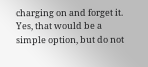charging on and forget it. Yes, that would be a simple option, but do not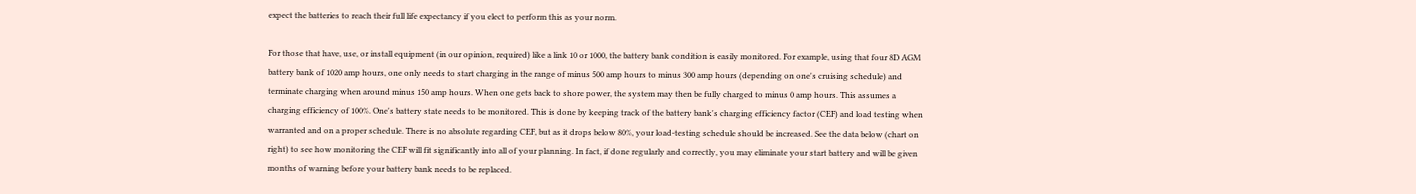expect the batteries to reach their full life expectancy if you elect to perform this as your norm.

For those that have, use, or install equipment (in our opinion, required) like a link 10 or 1000, the battery bank condition is easily monitored. For example, using that four 8D AGM battery bank of 1020 amp hours, one only needs to start charging in the range of minus 500 amp hours to minus 300 amp hours (depending on one's cruising schedule) and terminate charging when around minus 150 amp hours. When one gets back to shore power, the system may then be fully charged to minus 0 amp hours. This assumes a charging efficiency of 100%. One's battery state needs to be monitored. This is done by keeping track of the battery bank's charging efficiency factor (CEF) and load testing when warranted and on a proper schedule. There is no absolute regarding CEF, but as it drops below 80%, your load-testing schedule should be increased. See the data below (chart on right) to see how monitoring the CEF will fit significantly into all of your planning. In fact, if done regularly and correctly, you may eliminate your start battery and will be given months of warning before your battery bank needs to be replaced.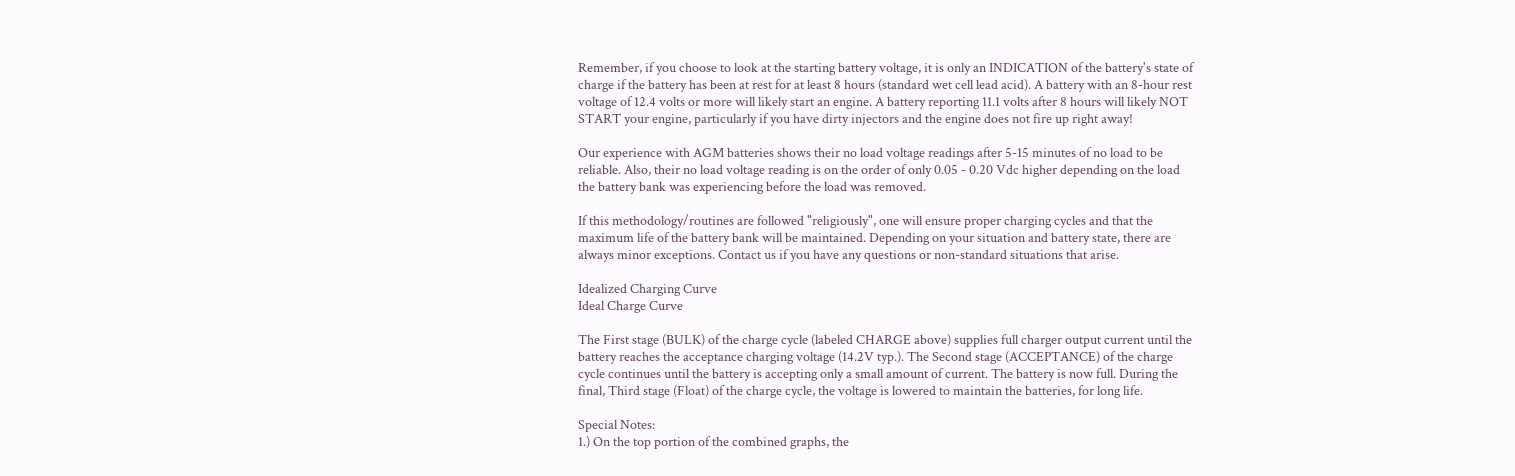Remember, if you choose to look at the starting battery voltage, it is only an INDICATION of the battery's state of charge if the battery has been at rest for at least 8 hours (standard wet cell lead acid). A battery with an 8-hour rest voltage of 12.4 volts or more will likely start an engine. A battery reporting 11.1 volts after 8 hours will likely NOT START your engine, particularly if you have dirty injectors and the engine does not fire up right away!

Our experience with AGM batteries shows their no load voltage readings after 5-15 minutes of no load to be reliable. Also, their no load voltage reading is on the order of only 0.05 - 0.20 Vdc higher depending on the load the battery bank was experiencing before the load was removed.

If this methodology/routines are followed "religiously", one will ensure proper charging cycles and that the maximum life of the battery bank will be maintained. Depending on your situation and battery state, there are always minor exceptions. Contact us if you have any questions or non-standard situations that arise.

Idealized Charging Curve
Ideal Charge Curve

The First stage (BULK) of the charge cycle (labeled CHARGE above) supplies full charger output current until the battery reaches the acceptance charging voltage (14.2V typ.). The Second stage (ACCEPTANCE) of the charge cycle continues until the battery is accepting only a small amount of current. The battery is now full. During the final, Third stage (Float) of the charge cycle, the voltage is lowered to maintain the batteries, for long life.

Special Notes:
1.) On the top portion of the combined graphs, the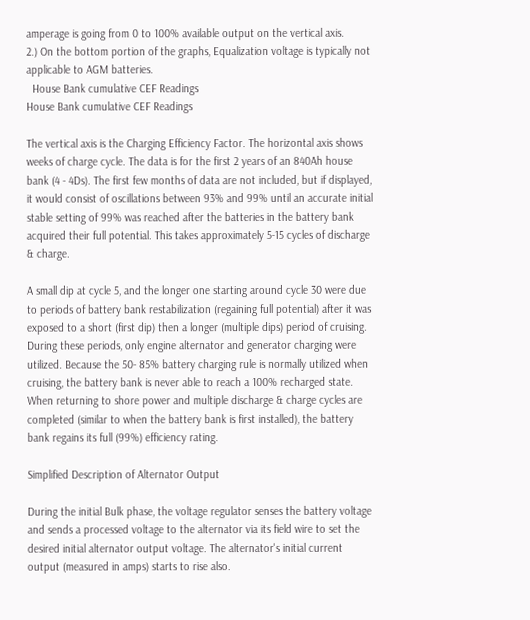amperage is going from 0 to 100% available output on the vertical axis.
2.) On the bottom portion of the graphs, Equalization voltage is typically not applicable to AGM batteries.
  House Bank cumulative CEF Readings
House Bank cumulative CEF Readings

The vertical axis is the Charging Efficiency Factor. The horizontal axis shows weeks of charge cycle. The data is for the first 2 years of an 840Ah house bank (4 - 4Ds). The first few months of data are not included, but if displayed, it would consist of oscillations between 93% and 99% until an accurate initial stable setting of 99% was reached after the batteries in the battery bank acquired their full potential. This takes approximately 5-15 cycles of discharge & charge.

A small dip at cycle 5, and the longer one starting around cycle 30 were due to periods of battery bank restabilization (regaining full potential) after it was exposed to a short (first dip) then a longer (multiple dips) period of cruising. During these periods, only engine alternator and generator charging were utilized. Because the 50- 85% battery charging rule is normally utilized when cruising, the battery bank is never able to reach a 100% recharged state. When returning to shore power and multiple discharge & charge cycles are completed (similar to when the battery bank is first installed), the battery bank regains its full (99%) efficiency rating.

Simplified Description of Alternator Output

During the initial Bulk phase, the voltage regulator senses the battery voltage and sends a processed voltage to the alternator via its field wire to set the desired initial alternator output voltage. The alternator's initial current output (measured in amps) starts to rise also.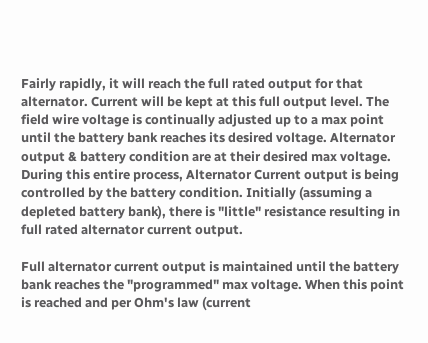Fairly rapidly, it will reach the full rated output for that alternator. Current will be kept at this full output level. The field wire voltage is continually adjusted up to a max point until the battery bank reaches its desired voltage. Alternator output & battery condition are at their desired max voltage. During this entire process, Alternator Current output is being controlled by the battery condition. Initially (assuming a depleted battery bank), there is "little" resistance resulting in full rated alternator current output.

Full alternator current output is maintained until the battery bank reaches the "programmed" max voltage. When this point is reached and per Ohm's law (current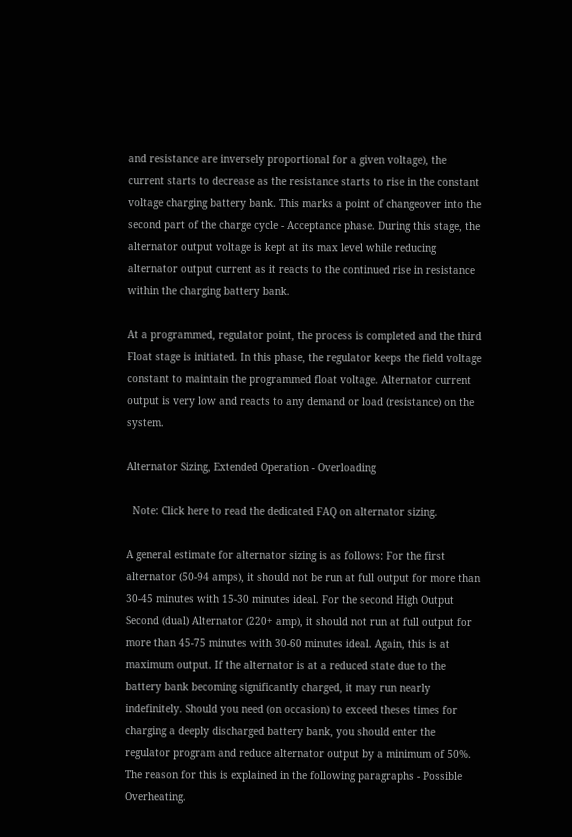and resistance are inversely proportional for a given voltage), the current starts to decrease as the resistance starts to rise in the constant voltage charging battery bank. This marks a point of changeover into the second part of the charge cycle - Acceptance phase. During this stage, the alternator output voltage is kept at its max level while reducing alternator output current as it reacts to the continued rise in resistance within the charging battery bank.

At a programmed, regulator point, the process is completed and the third Float stage is initiated. In this phase, the regulator keeps the field voltage constant to maintain the programmed float voltage. Alternator current output is very low and reacts to any demand or load (resistance) on the system.

Alternator Sizing, Extended Operation - Overloading

  Note: Click here to read the dedicated FAQ on alternator sizing.

A general estimate for alternator sizing is as follows: For the first alternator (50-94 amps), it should not be run at full output for more than 30-45 minutes with 15-30 minutes ideal. For the second High Output Second (dual) Alternator (220+ amp), it should not run at full output for more than 45-75 minutes with 30-60 minutes ideal. Again, this is at maximum output. If the alternator is at a reduced state due to the battery bank becoming significantly charged, it may run nearly indefinitely. Should you need (on occasion) to exceed theses times for charging a deeply discharged battery bank, you should enter the regulator program and reduce alternator output by a minimum of 50%. The reason for this is explained in the following paragraphs - Possible Overheating.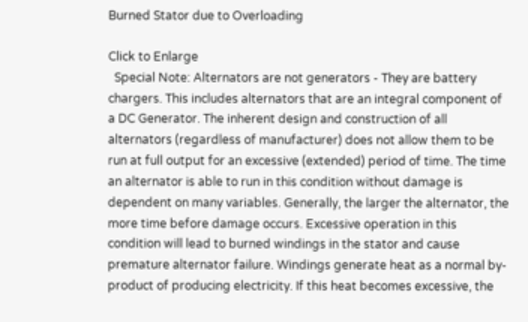Burned Stator due to Overloading

Click to Enlarge
  Special Note: Alternators are not generators - They are battery chargers. This includes alternators that are an integral component of a DC Generator. The inherent design and construction of all alternators (regardless of manufacturer) does not allow them to be run at full output for an excessive (extended) period of time. The time an alternator is able to run in this condition without damage is dependent on many variables. Generally, the larger the alternator, the more time before damage occurs. Excessive operation in this condition will lead to burned windings in the stator and cause premature alternator failure. Windings generate heat as a normal by-product of producing electricity. If this heat becomes excessive, the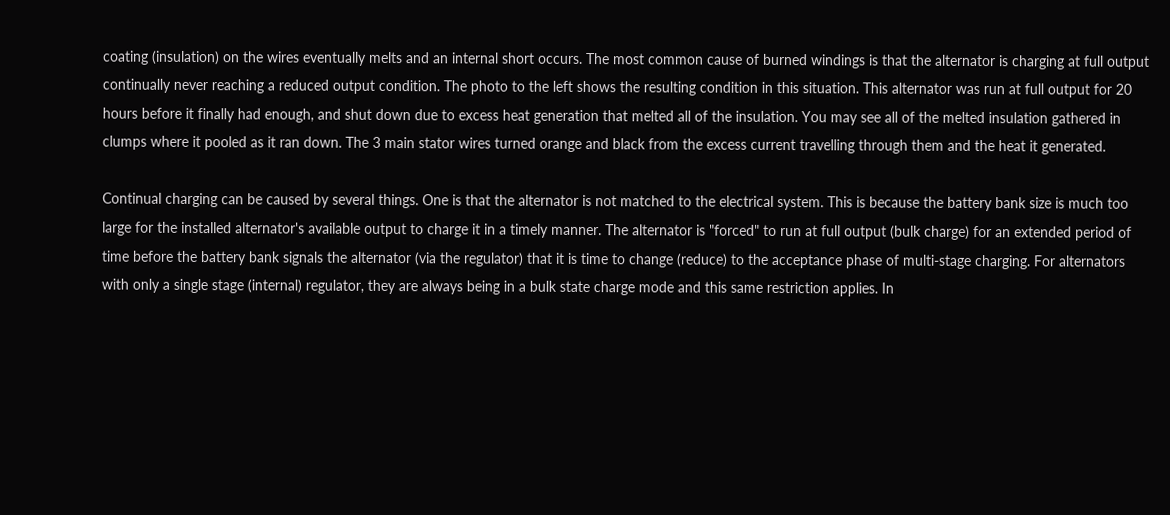coating (insulation) on the wires eventually melts and an internal short occurs. The most common cause of burned windings is that the alternator is charging at full output continually never reaching a reduced output condition. The photo to the left shows the resulting condition in this situation. This alternator was run at full output for 20 hours before it finally had enough, and shut down due to excess heat generation that melted all of the insulation. You may see all of the melted insulation gathered in clumps where it pooled as it ran down. The 3 main stator wires turned orange and black from the excess current travelling through them and the heat it generated.

Continual charging can be caused by several things. One is that the alternator is not matched to the electrical system. This is because the battery bank size is much too large for the installed alternator's available output to charge it in a timely manner. The alternator is "forced" to run at full output (bulk charge) for an extended period of time before the battery bank signals the alternator (via the regulator) that it is time to change (reduce) to the acceptance phase of multi-stage charging. For alternators with only a single stage (internal) regulator, they are always being in a bulk state charge mode and this same restriction applies. In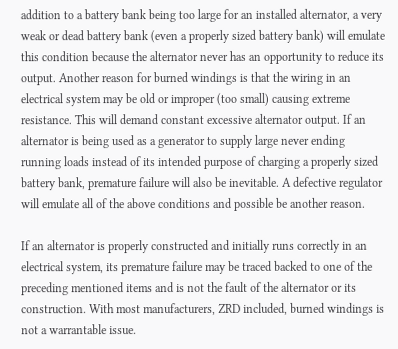addition to a battery bank being too large for an installed alternator, a very weak or dead battery bank (even a properly sized battery bank) will emulate this condition because the alternator never has an opportunity to reduce its output. Another reason for burned windings is that the wiring in an electrical system may be old or improper (too small) causing extreme resistance. This will demand constant excessive alternator output. If an alternator is being used as a generator to supply large never ending running loads instead of its intended purpose of charging a properly sized battery bank, premature failure will also be inevitable. A defective regulator will emulate all of the above conditions and possible be another reason.

If an alternator is properly constructed and initially runs correctly in an electrical system, its premature failure may be traced backed to one of the preceding mentioned items and is not the fault of the alternator or its construction. With most manufacturers, ZRD included, burned windings is not a warrantable issue.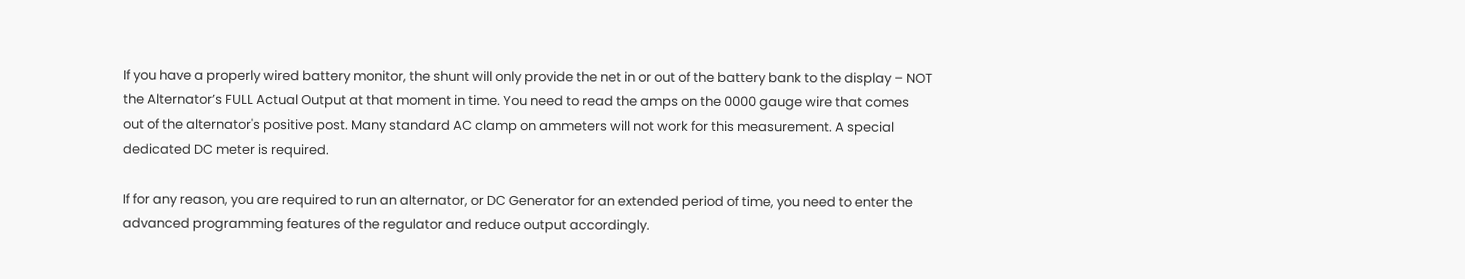If you have a properly wired battery monitor, the shunt will only provide the net in or out of the battery bank to the display – NOT the Alternator’s FULL Actual Output at that moment in time. You need to read the amps on the 0000 gauge wire that comes out of the alternator's positive post. Many standard AC clamp on ammeters will not work for this measurement. A special dedicated DC meter is required.

If for any reason, you are required to run an alternator, or DC Generator for an extended period of time, you need to enter the advanced programming features of the regulator and reduce output accordingly.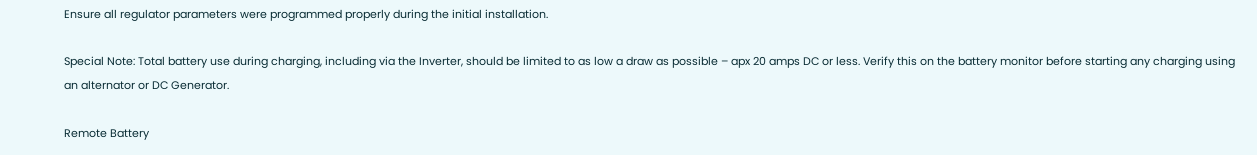Ensure all regulator parameters were programmed properly during the initial installation.

Special Note: Total battery use during charging, including via the Inverter, should be limited to as low a draw as possible – apx 20 amps DC or less. Verify this on the battery monitor before starting any charging using an alternator or DC Generator.

Remote Battery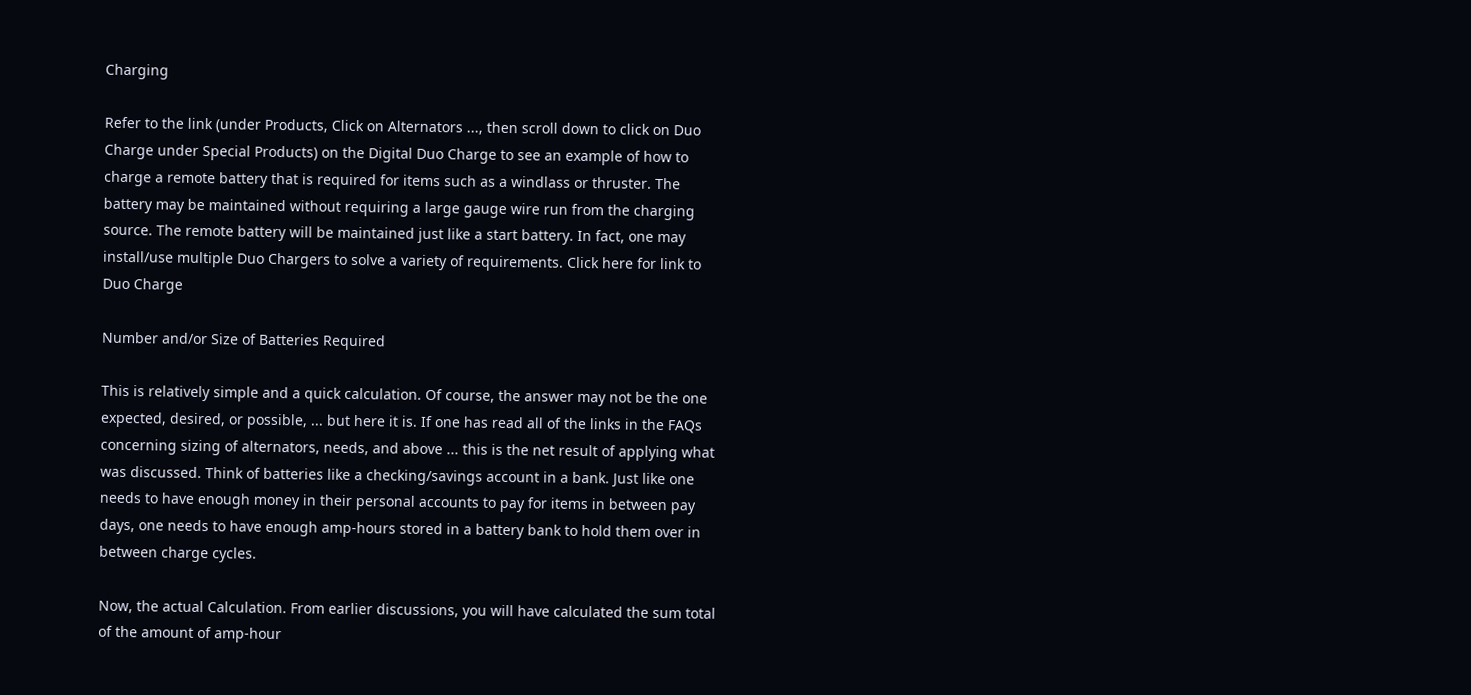Charging

Refer to the link (under Products, Click on Alternators ..., then scroll down to click on Duo Charge under Special Products) on the Digital Duo Charge to see an example of how to charge a remote battery that is required for items such as a windlass or thruster. The battery may be maintained without requiring a large gauge wire run from the charging source. The remote battery will be maintained just like a start battery. In fact, one may install/use multiple Duo Chargers to solve a variety of requirements. Click here for link to Duo Charge

Number and/or Size of Batteries Required

This is relatively simple and a quick calculation. Of course, the answer may not be the one expected, desired, or possible, ... but here it is. If one has read all of the links in the FAQs concerning sizing of alternators, needs, and above ... this is the net result of applying what was discussed. Think of batteries like a checking/savings account in a bank. Just like one needs to have enough money in their personal accounts to pay for items in between pay days, one needs to have enough amp-hours stored in a battery bank to hold them over in between charge cycles.

Now, the actual Calculation. From earlier discussions, you will have calculated the sum total of the amount of amp-hour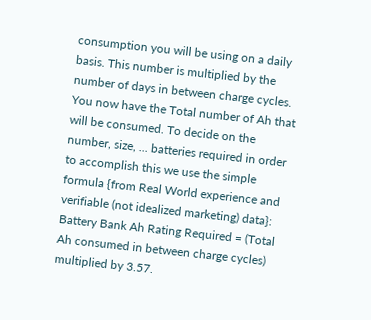consumption you will be using on a daily basis. This number is multiplied by the number of days in between charge cycles. You now have the Total number of Ah that will be consumed. To decide on the number, size, ... batteries required in order to accomplish this we use the simple formula {from Real World experience and verifiable (not idealized marketing) data}:   Battery Bank Ah Rating Required = (Total Ah consumed in between charge cycles) multiplied by 3.57.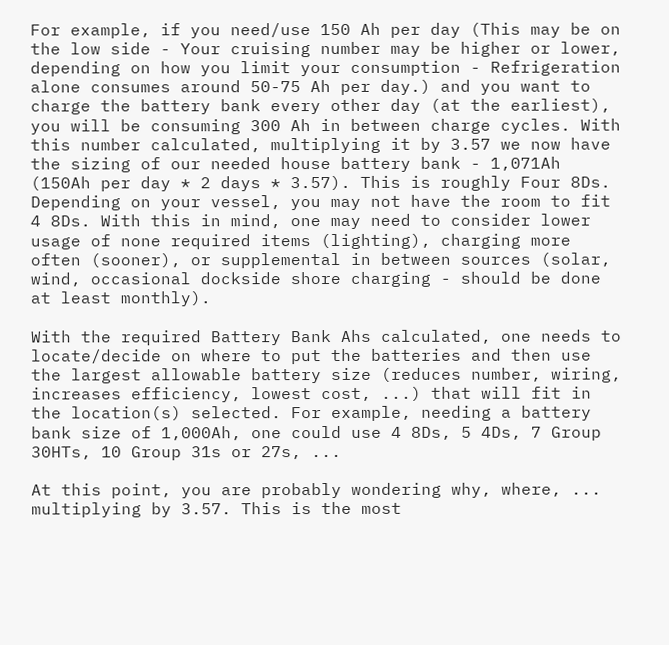For example, if you need/use 150 Ah per day (This may be on the low side - Your cruising number may be higher or lower, depending on how you limit your consumption - Refrigeration alone consumes around 50-75 Ah per day.) and you want to charge the battery bank every other day (at the earliest), you will be consuming 300 Ah in between charge cycles. With this number calculated, multiplying it by 3.57 we now have the sizing of our needed house battery bank - 1,071Ah (150Ah per day * 2 days * 3.57). This is roughly Four 8Ds. Depending on your vessel, you may not have the room to fit 4 8Ds. With this in mind, one may need to consider lower usage of none required items (lighting), charging more often (sooner), or supplemental in between sources (solar, wind, occasional dockside shore charging - should be done at least monthly).

With the required Battery Bank Ahs calculated, one needs to locate/decide on where to put the batteries and then use the largest allowable battery size (reduces number, wiring, increases efficiency, lowest cost, ...) that will fit in the location(s) selected. For example, needing a battery bank size of 1,000Ah, one could use 4 8Ds, 5 4Ds, 7 Group 30HTs, 10 Group 31s or 27s, ...

At this point, you are probably wondering why, where, ... multiplying by 3.57. This is the most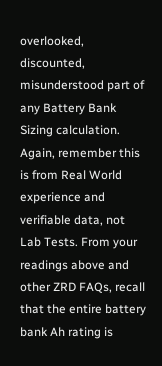overlooked, discounted, misunderstood part of any Battery Bank Sizing calculation. Again, remember this is from Real World experience and verifiable data, not Lab Tests. From your readings above and other ZRD FAQs, recall that the entire battery bank Ah rating is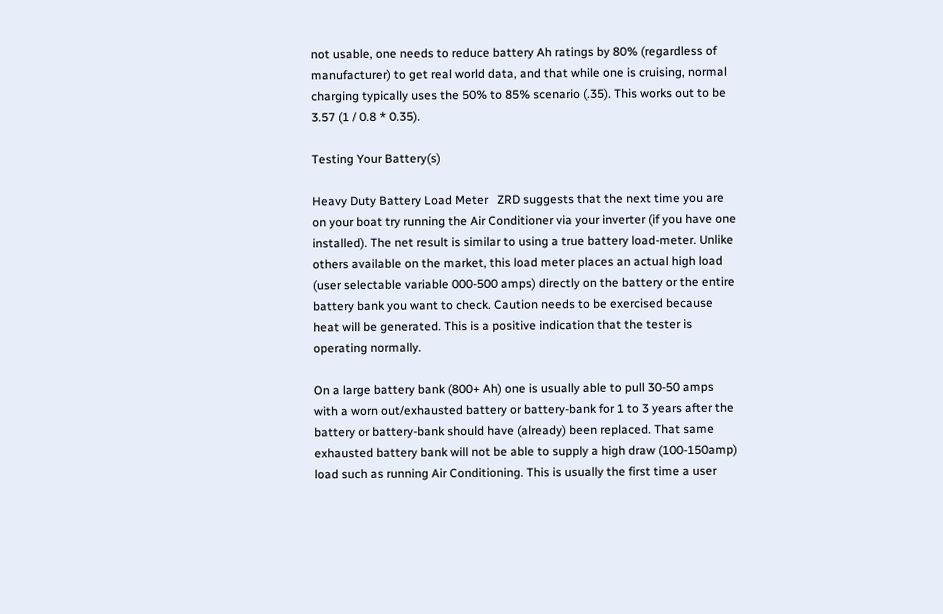not usable, one needs to reduce battery Ah ratings by 80% (regardless of manufacturer) to get real world data, and that while one is cruising, normal charging typically uses the 50% to 85% scenario (.35). This works out to be 3.57 (1 / 0.8 * 0.35).

Testing Your Battery(s)

Heavy Duty Battery Load Meter   ZRD suggests that the next time you are on your boat try running the Air Conditioner via your inverter (if you have one installed). The net result is similar to using a true battery load-meter. Unlike others available on the market, this load meter places an actual high load (user selectable variable 000-500 amps) directly on the battery or the entire battery bank you want to check. Caution needs to be exercised because heat will be generated. This is a positive indication that the tester is operating normally.

On a large battery bank (800+ Ah) one is usually able to pull 30-50 amps with a worn out/exhausted battery or battery-bank for 1 to 3 years after the battery or battery-bank should have (already) been replaced. That same exhausted battery bank will not be able to supply a high draw (100-150amp) load such as running Air Conditioning. This is usually the first time a user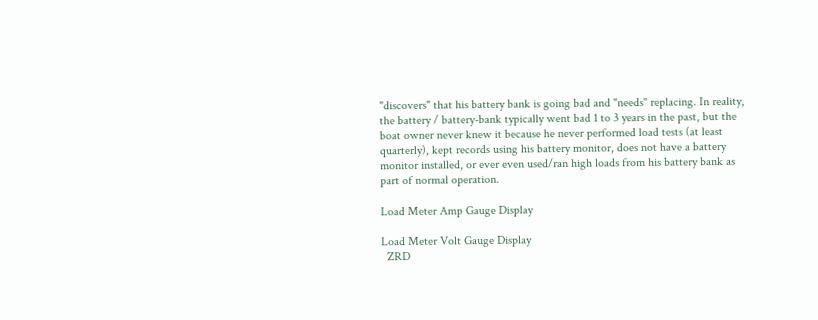"discovers" that his battery bank is going bad and "needs" replacing. In reality, the battery / battery-bank typically went bad 1 to 3 years in the past, but the boat owner never knew it because he never performed load tests (at least quarterly), kept records using his battery monitor, does not have a battery monitor installed, or ever even used/ran high loads from his battery bank as part of normal operation.

Load Meter Amp Gauge Display

Load Meter Volt Gauge Display
  ZRD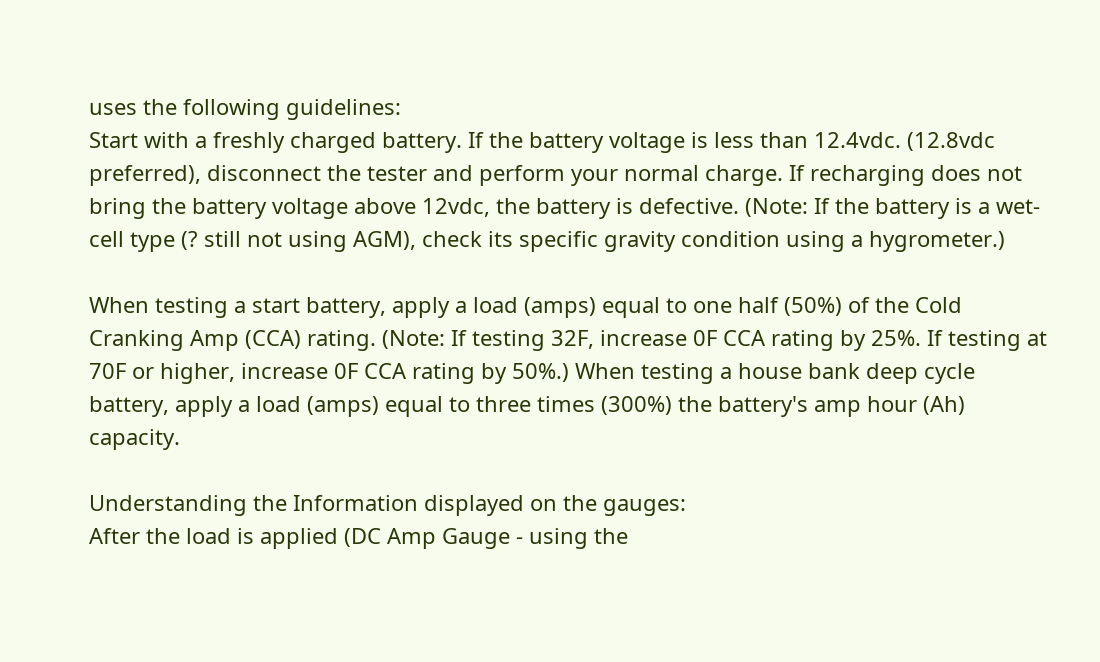uses the following guidelines:
Start with a freshly charged battery. If the battery voltage is less than 12.4vdc. (12.8vdc preferred), disconnect the tester and perform your normal charge. If recharging does not bring the battery voltage above 12vdc, the battery is defective. (Note: If the battery is a wet-cell type (? still not using AGM), check its specific gravity condition using a hygrometer.)

When testing a start battery, apply a load (amps) equal to one half (50%) of the Cold Cranking Amp (CCA) rating. (Note: If testing 32F, increase 0F CCA rating by 25%. If testing at 70F or higher, increase 0F CCA rating by 50%.) When testing a house bank deep cycle battery, apply a load (amps) equal to three times (300%) the battery's amp hour (Ah) capacity.

Understanding the Information displayed on the gauges:
After the load is applied (DC Amp Gauge - using the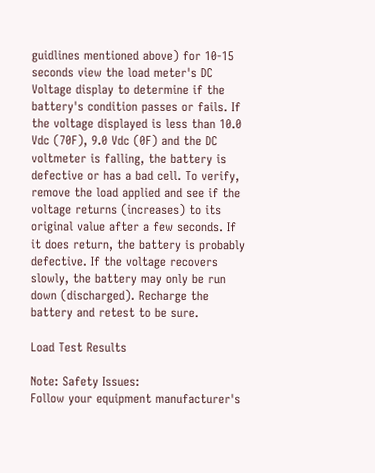guidlines mentioned above) for 10-15 seconds view the load meter's DC Voltage display to determine if the battery's condition passes or fails. If the voltage displayed is less than 10.0 Vdc (70F), 9.0 Vdc (0F) and the DC voltmeter is falling, the battery is defective or has a bad cell. To verify, remove the load applied and see if the voltage returns (increases) to its original value after a few seconds. If it does return, the battery is probably defective. If the voltage recovers slowly, the battery may only be run down (discharged). Recharge the battery and retest to be sure.

Load Test Results

Note: Safety Issues:
Follow your equipment manufacturer's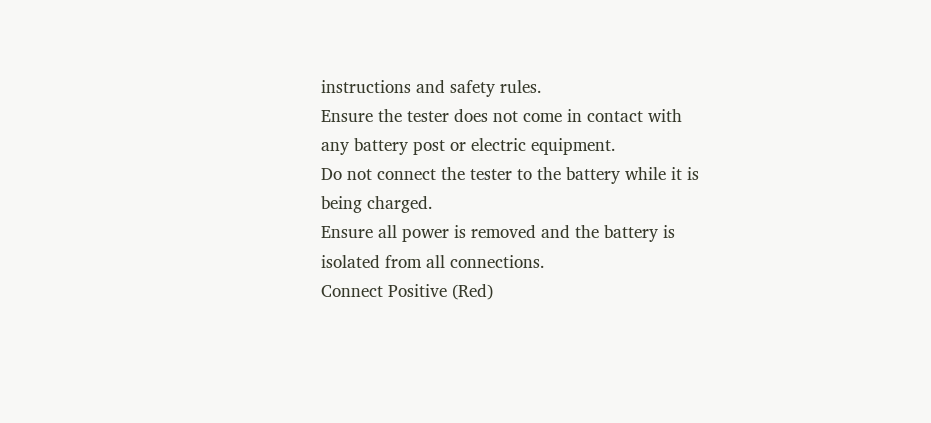instructions and safety rules.
Ensure the tester does not come in contact with any battery post or electric equipment.
Do not connect the tester to the battery while it is being charged.
Ensure all power is removed and the battery is isolated from all connections.
Connect Positive (Red)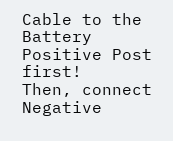Cable to the Battery Positive Post first!
Then, connect Negative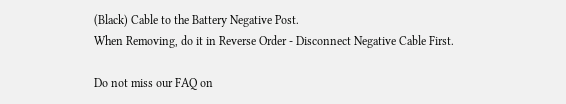(Black) Cable to the Battery Negative Post.
When Removing, do it in Reverse Order - Disconnect Negative Cable First.

Do not miss our FAQ on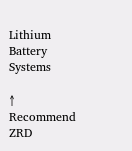Lithium Battery Systems

↑ Recommend ZRD